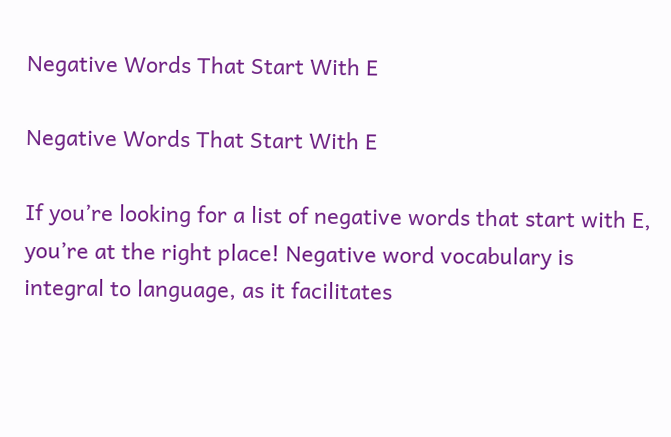Negative Words That Start With E

Negative Words That Start With E

If you’re looking for a list of negative words that start with E, you’re at the right place! Negative word vocabulary is integral to language, as it facilitates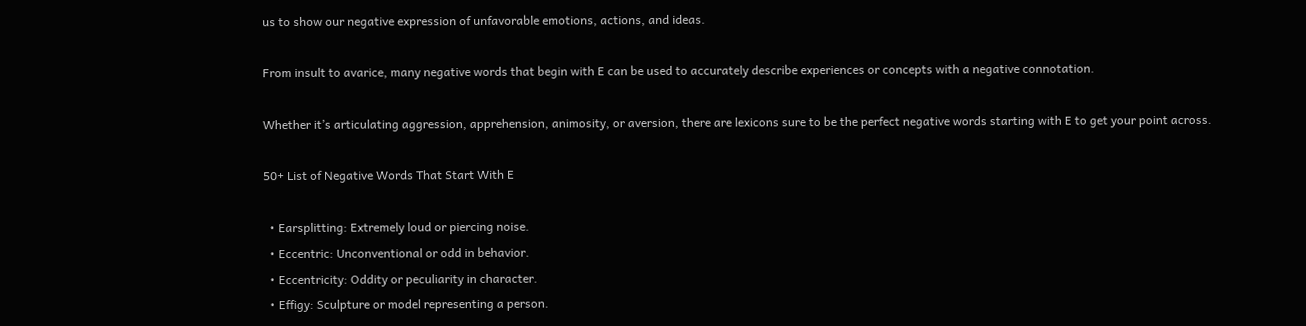us to show our negative expression of unfavorable emotions, actions, and ideas.

From insult to avarice, many negative words that begin with E can be used to accurately describe experiences or concepts with a negative connotation.

Whether it’s articulating aggression, apprehension, animosity, or aversion, there are lexicons sure to be the perfect negative words starting with E to get your point across.

50+ List of Negative Words That Start With E

  • Earsplitting: Extremely loud or piercing noise.
  • Eccentric: Unconventional or odd in behavior.
  • Eccentricity: Oddity or peculiarity in character.
  • Effigy: Sculpture or model representing a person.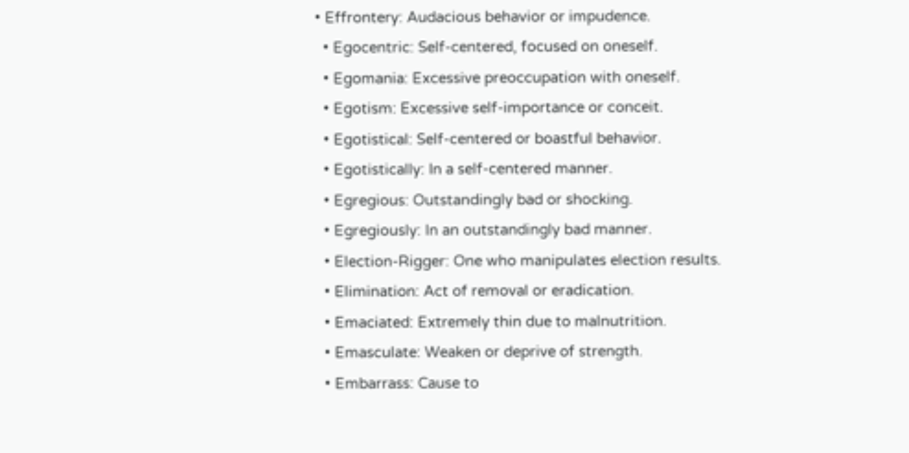• Effrontery: Audacious behavior or impudence.
  • Egocentric: Self-centered, focused on oneself.
  • Egomania: Excessive preoccupation with oneself.
  • Egotism: Excessive self-importance or conceit.
  • Egotistical: Self-centered or boastful behavior.
  • Egotistically: In a self-centered manner.
  • Egregious: Outstandingly bad or shocking.
  • Egregiously: In an outstandingly bad manner.
  • Election-Rigger: One who manipulates election results.
  • Elimination: Act of removal or eradication.
  • Emaciated: Extremely thin due to malnutrition.
  • Emasculate: Weaken or deprive of strength.
  • Embarrass: Cause to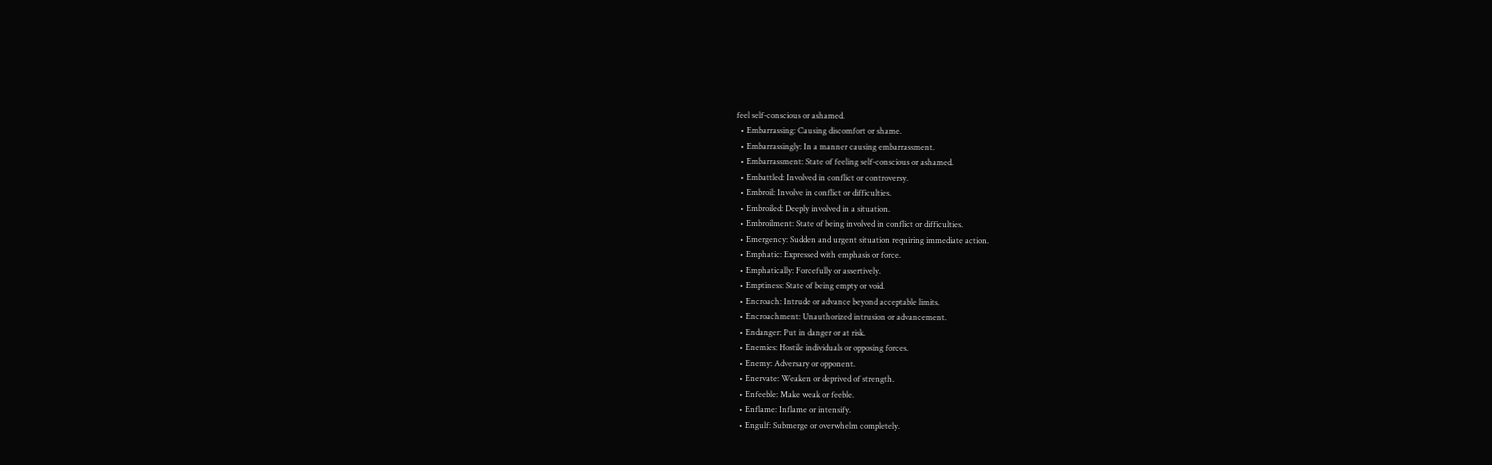feel self-conscious or ashamed.
  • Embarrassing: Causing discomfort or shame.
  • Embarrassingly: In a manner causing embarrassment.
  • Embarrassment: State of feeling self-conscious or ashamed.
  • Embattled: Involved in conflict or controversy.
  • Embroil: Involve in conflict or difficulties.
  • Embroiled: Deeply involved in a situation.
  • Embroilment: State of being involved in conflict or difficulties.
  • Emergency: Sudden and urgent situation requiring immediate action.
  • Emphatic: Expressed with emphasis or force.
  • Emphatically: Forcefully or assertively.
  • Emptiness: State of being empty or void.
  • Encroach: Intrude or advance beyond acceptable limits.
  • Encroachment: Unauthorized intrusion or advancement.
  • Endanger: Put in danger or at risk.
  • Enemies: Hostile individuals or opposing forces.
  • Enemy: Adversary or opponent.
  • Enervate: Weaken or deprived of strength.
  • Enfeeble: Make weak or feeble.
  • Enflame: Inflame or intensify.
  • Engulf: Submerge or overwhelm completely.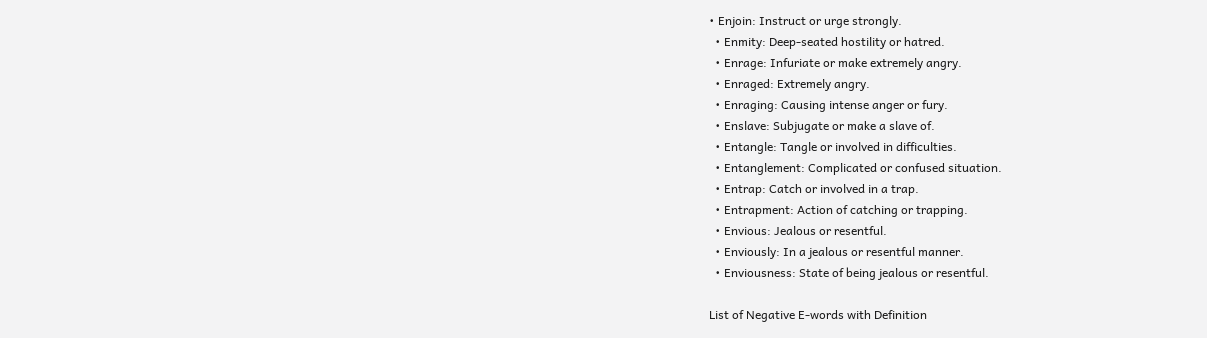• Enjoin: Instruct or urge strongly.
  • Enmity: Deep-seated hostility or hatred.
  • Enrage: Infuriate or make extremely angry.
  • Enraged: Extremely angry.
  • Enraging: Causing intense anger or fury.
  • Enslave: Subjugate or make a slave of.
  • Entangle: Tangle or involved in difficulties.
  • Entanglement: Complicated or confused situation.
  • Entrap: Catch or involved in a trap.
  • Entrapment: Action of catching or trapping.
  • Envious: Jealous or resentful.
  • Enviously: In a jealous or resentful manner.
  • Enviousness: State of being jealous or resentful.

List of Negative E-words with Definition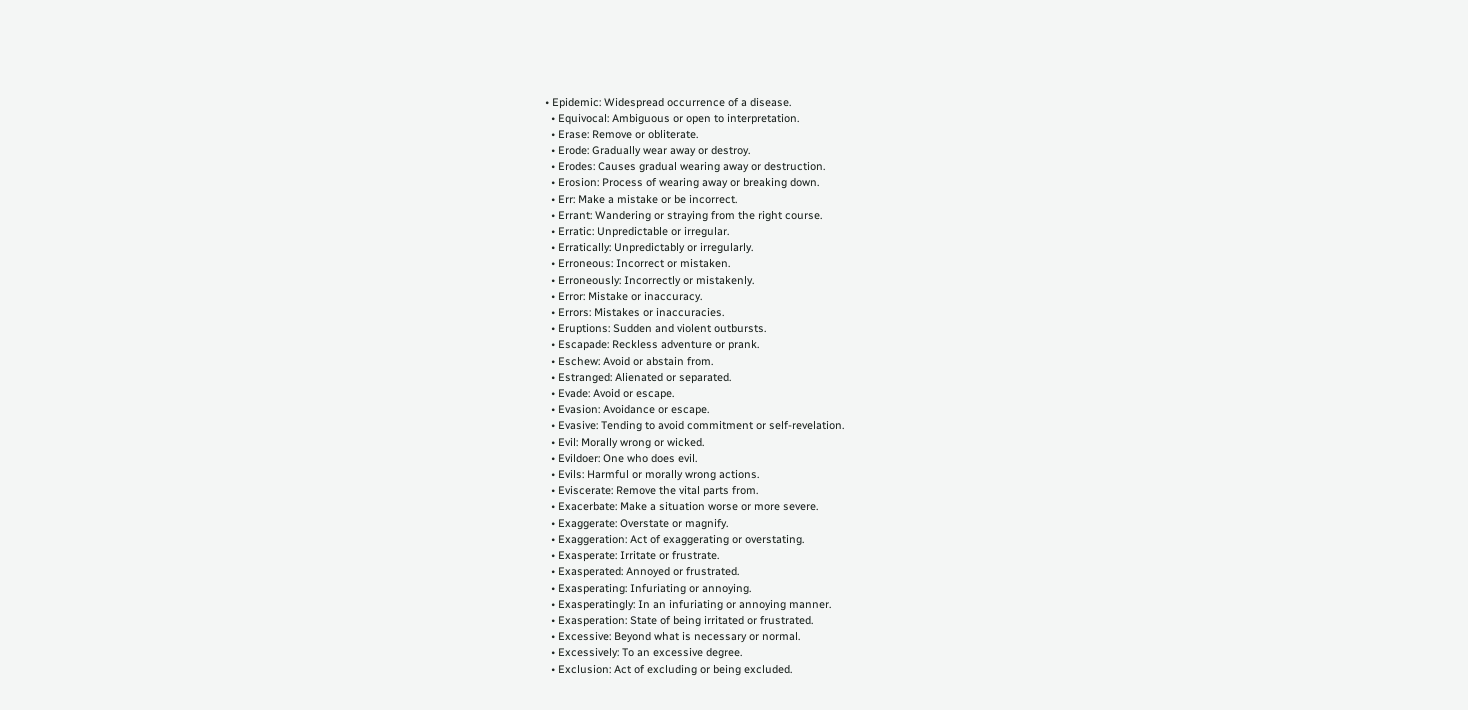• Epidemic: Widespread occurrence of a disease.
  • Equivocal: Ambiguous or open to interpretation.
  • Erase: Remove or obliterate.
  • Erode: Gradually wear away or destroy.
  • Erodes: Causes gradual wearing away or destruction.
  • Erosion: Process of wearing away or breaking down.
  • Err: Make a mistake or be incorrect.
  • Errant: Wandering or straying from the right course.
  • Erratic: Unpredictable or irregular.
  • Erratically: Unpredictably or irregularly.
  • Erroneous: Incorrect or mistaken.
  • Erroneously: Incorrectly or mistakenly.
  • Error: Mistake or inaccuracy.
  • Errors: Mistakes or inaccuracies.
  • Eruptions: Sudden and violent outbursts.
  • Escapade: Reckless adventure or prank.
  • Eschew: Avoid or abstain from.
  • Estranged: Alienated or separated.
  • Evade: Avoid or escape.
  • Evasion: Avoidance or escape.
  • Evasive: Tending to avoid commitment or self-revelation.
  • Evil: Morally wrong or wicked.
  • Evildoer: One who does evil.
  • Evils: Harmful or morally wrong actions.
  • Eviscerate: Remove the vital parts from.
  • Exacerbate: Make a situation worse or more severe.
  • Exaggerate: Overstate or magnify.
  • Exaggeration: Act of exaggerating or overstating.
  • Exasperate: Irritate or frustrate.
  • Exasperated: Annoyed or frustrated.
  • Exasperating: Infuriating or annoying.
  • Exasperatingly: In an infuriating or annoying manner.
  • Exasperation: State of being irritated or frustrated.
  • Excessive: Beyond what is necessary or normal.
  • Excessively: To an excessive degree.
  • Exclusion: Act of excluding or being excluded.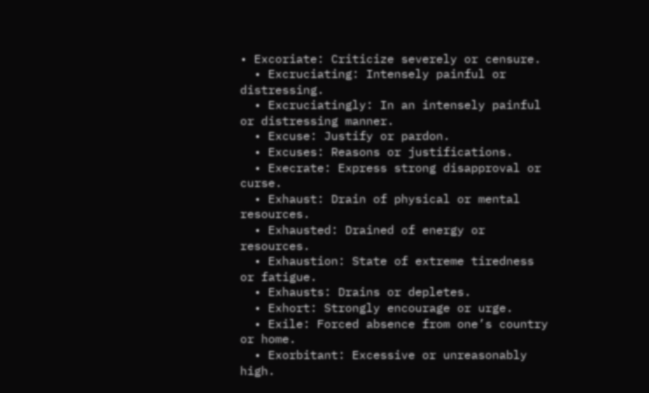• Excoriate: Criticize severely or censure.
  • Excruciating: Intensely painful or distressing.
  • Excruciatingly: In an intensely painful or distressing manner.
  • Excuse: Justify or pardon.
  • Excuses: Reasons or justifications.
  • Execrate: Express strong disapproval or curse.
  • Exhaust: Drain of physical or mental resources.
  • Exhausted: Drained of energy or resources.
  • Exhaustion: State of extreme tiredness or fatigue.
  • Exhausts: Drains or depletes.
  • Exhort: Strongly encourage or urge.
  • Exile: Forced absence from one’s country or home.
  • Exorbitant: Excessive or unreasonably high.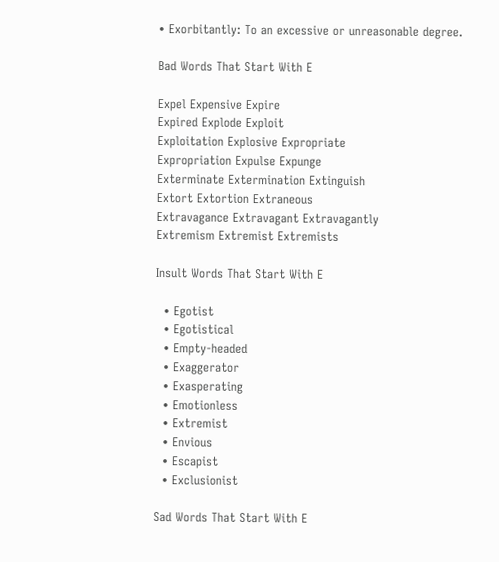• Exorbitantly: To an excessive or unreasonable degree.

Bad Words That Start With E

Expel Expensive Expire
Expired Explode Exploit
Exploitation Explosive Expropriate
Expropriation Expulse Expunge
Exterminate Extermination Extinguish
Extort Extortion Extraneous
Extravagance Extravagant Extravagantly
Extremism Extremist Extremists

Insult Words That Start With E

  • Egotist
  • Egotistical
  • Empty-headed
  • Exaggerator
  • Exasperating
  • Emotionless
  • Extremist
  • Envious
  • Escapist
  • Exclusionist

Sad Words That Start With E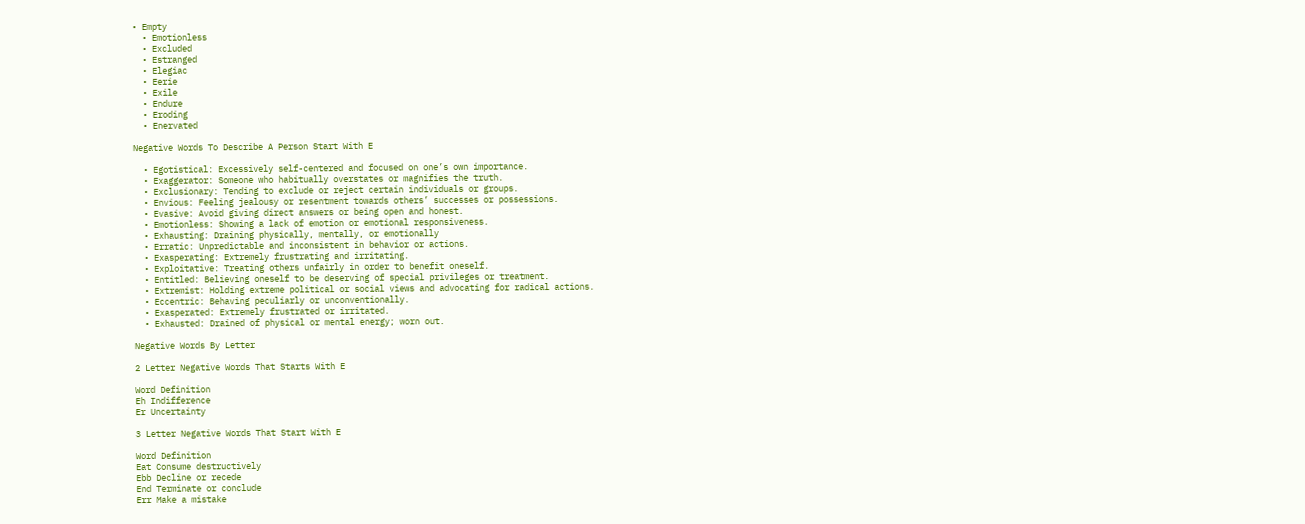• Empty
  • Emotionless
  • Excluded
  • Estranged
  • Elegiac
  • Eerie
  • Exile
  • Endure
  • Eroding
  • Enervated

Negative Words To Describe A Person Start With E

  • Egotistical: Excessively self-centered and focused on one’s own importance.
  • Exaggerator: Someone who habitually overstates or magnifies the truth.
  • Exclusionary: Tending to exclude or reject certain individuals or groups.
  • Envious: Feeling jealousy or resentment towards others’ successes or possessions.
  • Evasive: Avoid giving direct answers or being open and honest.
  • Emotionless: Showing a lack of emotion or emotional responsiveness.
  • Exhausting: Draining physically, mentally, or emotionally
  • Erratic: Unpredictable and inconsistent in behavior or actions.
  • Exasperating: Extremely frustrating and irritating.
  • Exploitative: Treating others unfairly in order to benefit oneself.
  • Entitled: Believing oneself to be deserving of special privileges or treatment.
  • Extremist: Holding extreme political or social views and advocating for radical actions.
  • Eccentric: Behaving peculiarly or unconventionally.
  • Exasperated: Extremely frustrated or irritated.
  • Exhausted: Drained of physical or mental energy; worn out.

Negative Words By Letter

2 Letter Negative Words That Starts With E

Word Definition
Eh Indifference
Er Uncertainty

3 Letter Negative Words That Start With E

Word Definition
Eat Consume destructively
Ebb Decline or recede
End Terminate or conclude
Err Make a mistake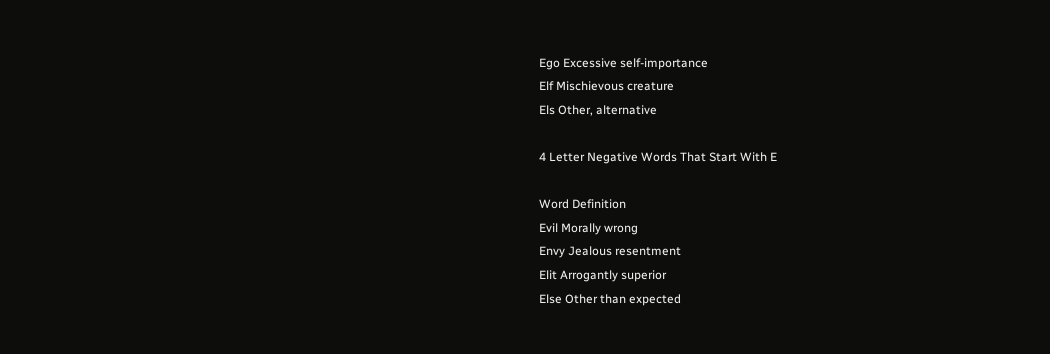Ego Excessive self-importance
Elf Mischievous creature
Els Other, alternative

4 Letter Negative Words That Start With E

Word Definition
Evil Morally wrong
Envy Jealous resentment
Elit Arrogantly superior
Else Other than expected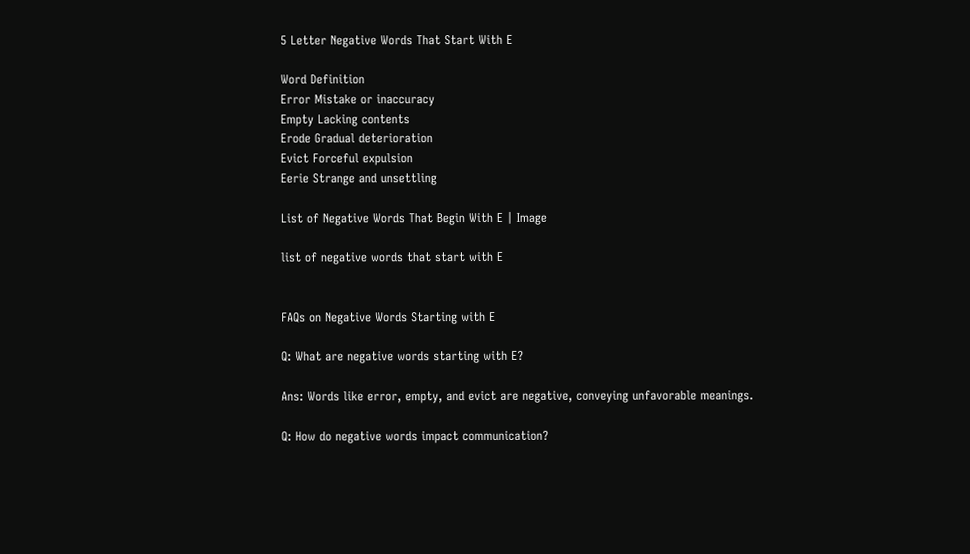5 Letter Negative Words That Start With E

Word Definition
Error Mistake or inaccuracy
Empty Lacking contents
Erode Gradual deterioration
Evict Forceful expulsion
Eerie Strange and unsettling

List of Negative Words That Begin With E | Image

list of negative words that start with E


FAQs on Negative Words Starting with E

Q: What are negative words starting with E?

Ans: Words like error, empty, and evict are negative, conveying unfavorable meanings.

Q: How do negative words impact communication?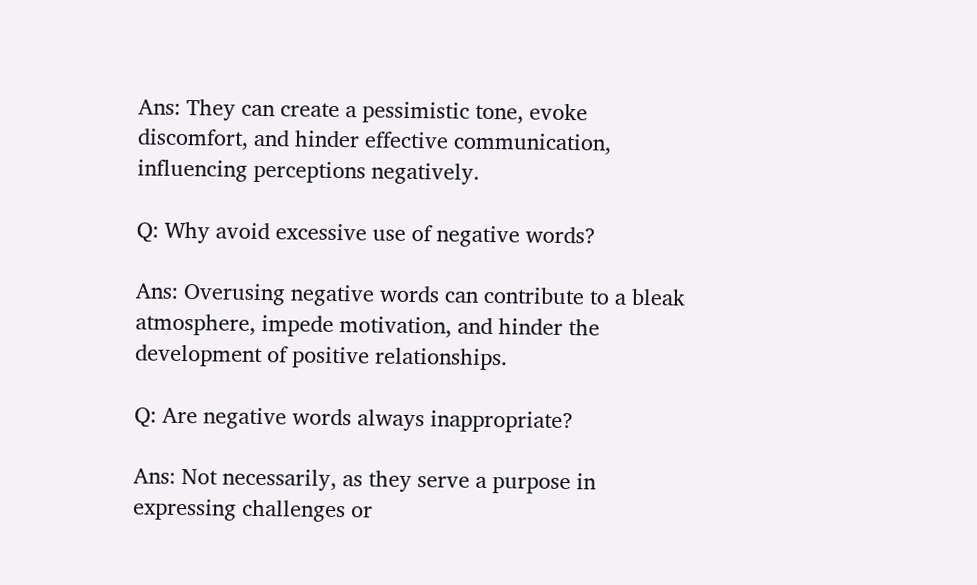Ans: They can create a pessimistic tone, evoke discomfort, and hinder effective communication, influencing perceptions negatively.

Q: Why avoid excessive use of negative words?

Ans: Overusing negative words can contribute to a bleak atmosphere, impede motivation, and hinder the development of positive relationships.

Q: Are negative words always inappropriate?

Ans: Not necessarily, as they serve a purpose in expressing challenges or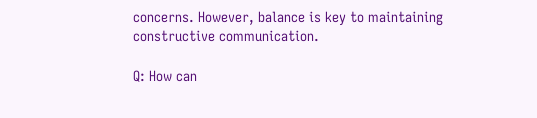concerns. However, balance is key to maintaining constructive communication.

Q: How can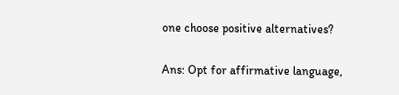one choose positive alternatives?

Ans: Opt for affirmative language,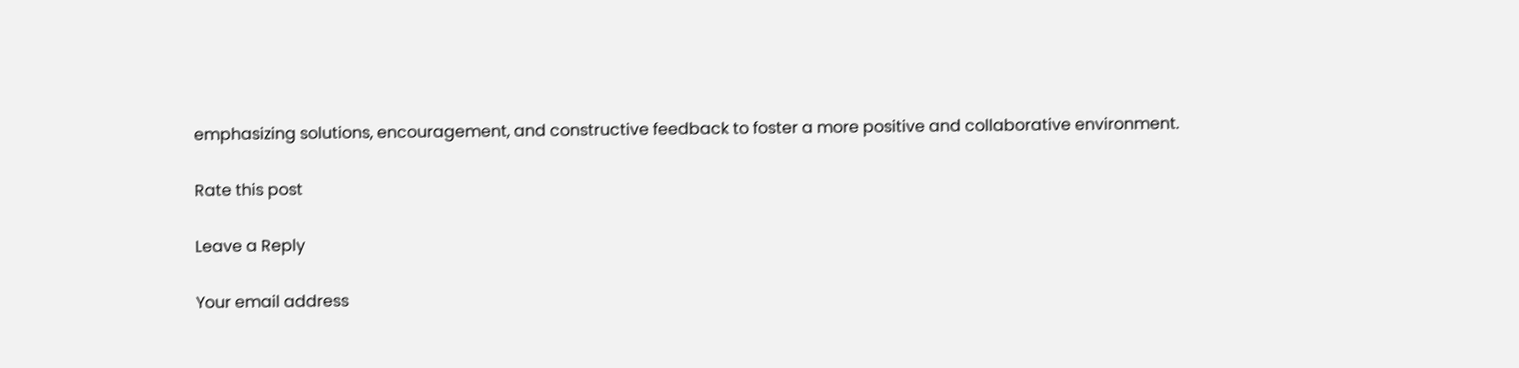emphasizing solutions, encouragement, and constructive feedback to foster a more positive and collaborative environment.

Rate this post

Leave a Reply

Your email address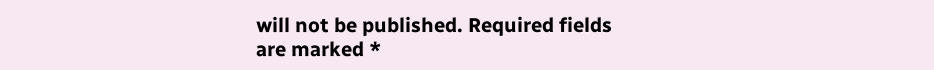will not be published. Required fields are marked *